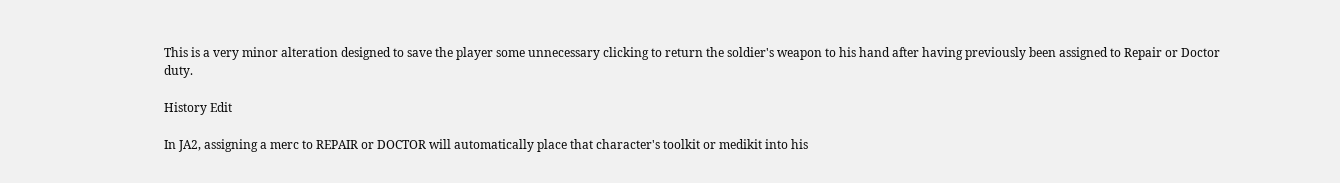This is a very minor alteration designed to save the player some unnecessary clicking to return the soldier's weapon to his hand after having previously been assigned to Repair or Doctor duty.

History Edit

In JA2, assigning a merc to REPAIR or DOCTOR will automatically place that character's toolkit or medikit into his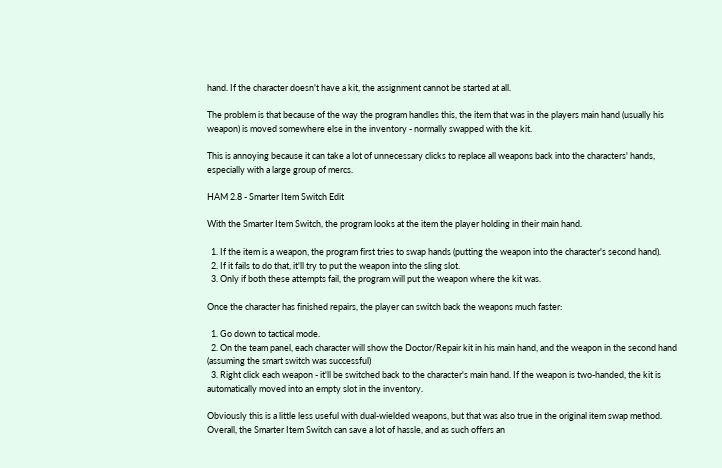hand. If the character doesn't have a kit, the assignment cannot be started at all.

The problem is that because of the way the program handles this, the item that was in the players main hand (usually his weapon) is moved somewhere else in the inventory - normally swapped with the kit.

This is annoying because it can take a lot of unnecessary clicks to replace all weapons back into the characters' hands, especially with a large group of mercs.

HAM 2.8 - Smarter Item Switch Edit

With the Smarter Item Switch, the program looks at the item the player holding in their main hand.

  1. If the item is a weapon, the program first tries to swap hands (putting the weapon into the character's second hand).
  2. If it fails to do that, it'll try to put the weapon into the sling slot.
  3. Only if both these attempts fail, the program will put the weapon where the kit was.

Once the character has finished repairs, the player can switch back the weapons much faster:

  1. Go down to tactical mode.
  2. On the team panel, each character will show the Doctor/Repair kit in his main hand, and the weapon in the second hand (assuming the smart switch was successful)
  3. Right click each weapon - it'll be switched back to the character's main hand. If the weapon is two-handed, the kit is automatically moved into an empty slot in the inventory.

Obviously this is a little less useful with dual-wielded weapons, but that was also true in the original item swap method. Overall, the Smarter Item Switch can save a lot of hassle, and as such offers an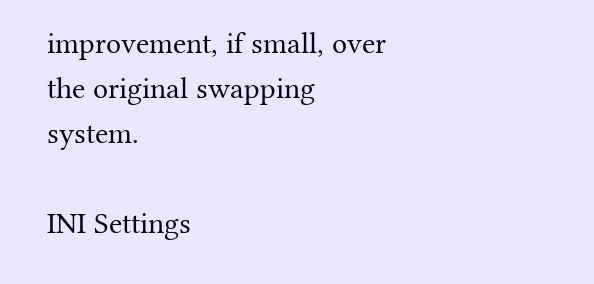improvement, if small, over the original swapping system.

INI Settings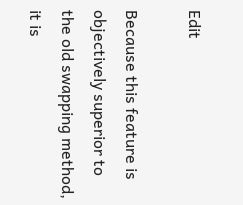Edit

Because this feature is objectively superior to the old swapping method, it is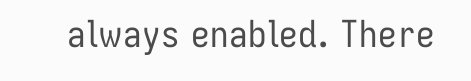always enabled. There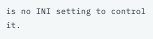is no INI setting to control it.